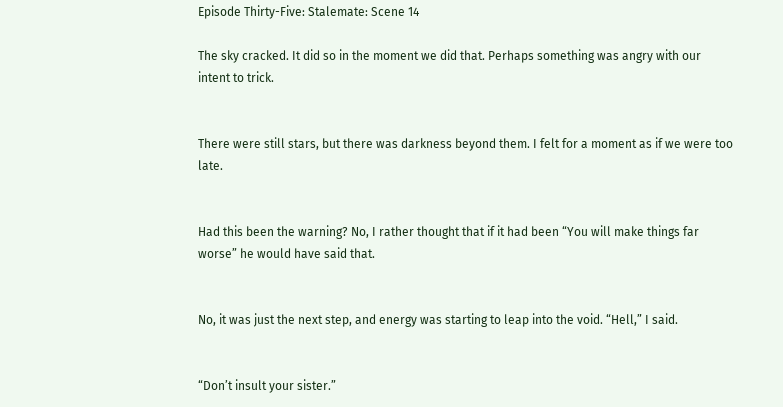Episode Thirty-Five: Stalemate: Scene 14

The sky cracked. It did so in the moment we did that. Perhaps something was angry with our intent to trick.


There were still stars, but there was darkness beyond them. I felt for a moment as if we were too late.


Had this been the warning? No, I rather thought that if it had been “You will make things far worse” he would have said that.


No, it was just the next step, and energy was starting to leap into the void. “Hell,” I said.


“Don’t insult your sister.”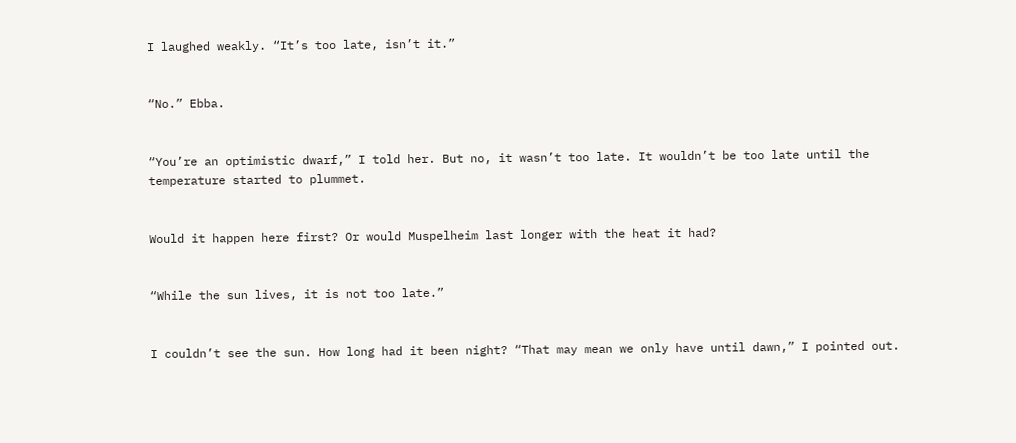I laughed weakly. “It’s too late, isn’t it.”


“No.” Ebba.


“You’re an optimistic dwarf,” I told her. But no, it wasn’t too late. It wouldn’t be too late until the temperature started to plummet.


Would it happen here first? Or would Muspelheim last longer with the heat it had?


“While the sun lives, it is not too late.”


I couldn’t see the sun. How long had it been night? “That may mean we only have until dawn,” I pointed out.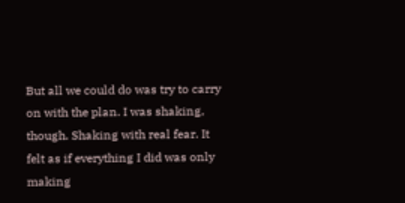But all we could do was try to carry on with the plan. I was shaking, though. Shaking with real fear. It felt as if everything I did was only making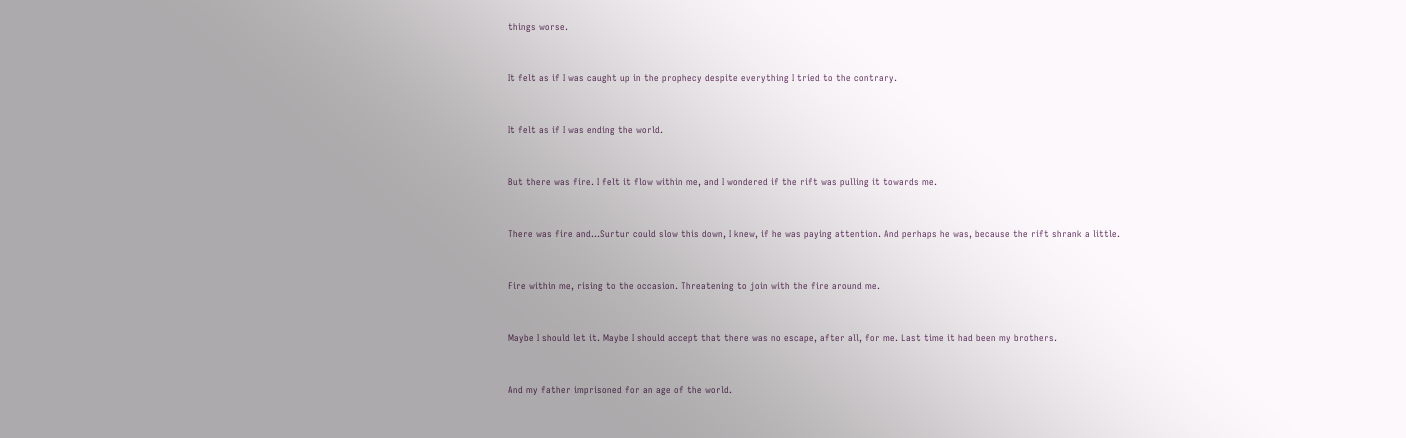things worse.


It felt as if I was caught up in the prophecy despite everything I tried to the contrary.


It felt as if I was ending the world.


But there was fire. I felt it flow within me, and I wondered if the rift was pulling it towards me.


There was fire and…Surtur could slow this down, I knew, if he was paying attention. And perhaps he was, because the rift shrank a little.


Fire within me, rising to the occasion. Threatening to join with the fire around me.


Maybe I should let it. Maybe I should accept that there was no escape, after all, for me. Last time it had been my brothers.


And my father imprisoned for an age of the world.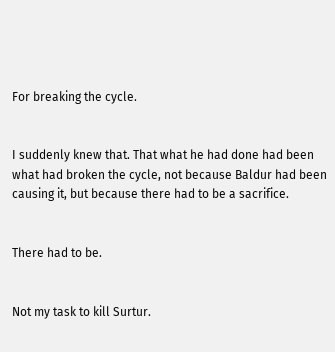For breaking the cycle.


I suddenly knew that. That what he had done had been what had broken the cycle, not because Baldur had been causing it, but because there had to be a sacrifice.


There had to be.


Not my task to kill Surtur.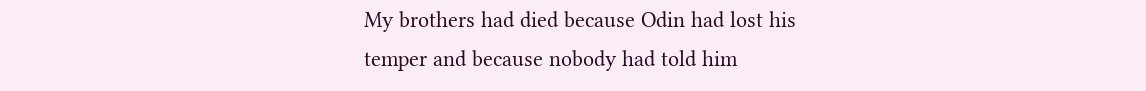My brothers had died because Odin had lost his temper and because nobody had told him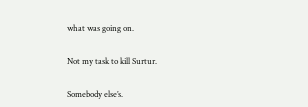what was going on.


Not my task to kill Surtur.


Somebody else’s.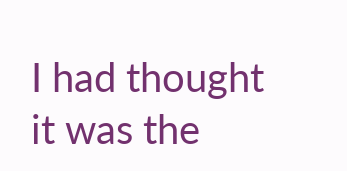I had thought it was the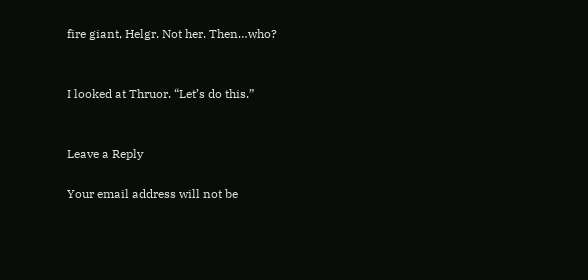fire giant, Helgr. Not her. Then…who?


I looked at Thruor. “Let’s do this.”


Leave a Reply

Your email address will not be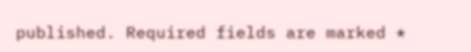published. Required fields are marked *